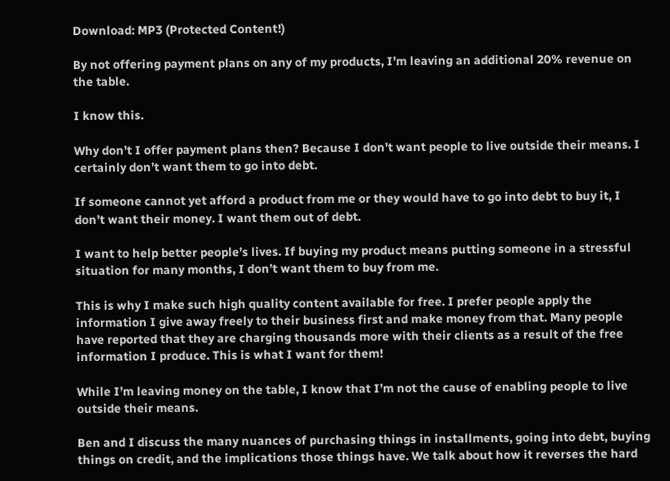Download: MP3 (Protected Content!)

By not offering payment plans on any of my products, I’m leaving an additional 20% revenue on the table.

I know this.

Why don’t I offer payment plans then? Because I don’t want people to live outside their means. I certainly don’t want them to go into debt.

If someone cannot yet afford a product from me or they would have to go into debt to buy it, I don’t want their money. I want them out of debt.

I want to help better people’s lives. If buying my product means putting someone in a stressful situation for many months, I don’t want them to buy from me.

This is why I make such high quality content available for free. I prefer people apply the information I give away freely to their business first and make money from that. Many people have reported that they are charging thousands more with their clients as a result of the free information I produce. This is what I want for them!

While I’m leaving money on the table, I know that I’m not the cause of enabling people to live outside their means.

Ben and I discuss the many nuances of purchasing things in installments, going into debt, buying things on credit, and the implications those things have. We talk about how it reverses the hard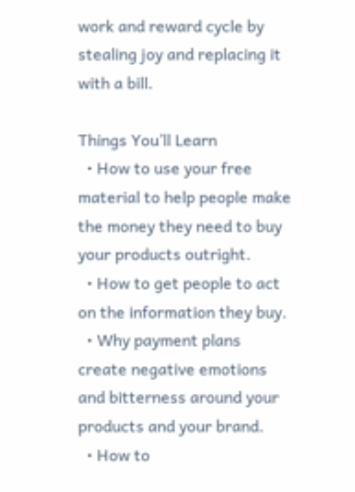work and reward cycle by stealing joy and replacing it with a bill.

Things You’ll Learn
  • How to use your free material to help people make the money they need to buy your products outright.
  • How to get people to act on the information they buy.
  • Why payment plans create negative emotions and bitterness around your products and your brand.
  • How to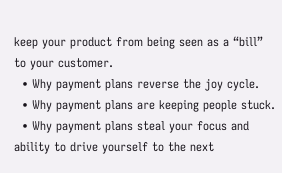keep your product from being seen as a “bill” to your customer.
  • Why payment plans reverse the joy cycle.
  • Why payment plans are keeping people stuck.
  • Why payment plans steal your focus and ability to drive yourself to the next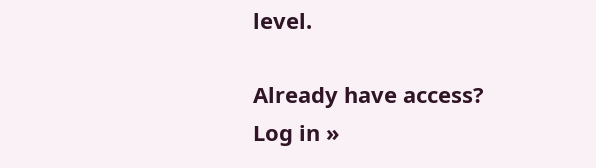level.

Already have access? Log in »